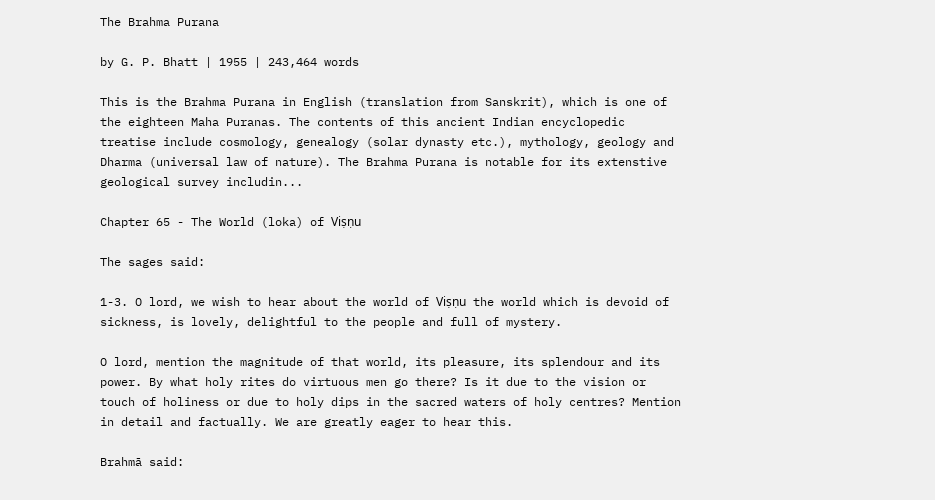The Brahma Purana

by G. P. Bhatt | 1955 | 243,464 words

This is the Brahma Purana in English (translation from Sanskrit), which is one of the eighteen Maha Puranas. The contents of this ancient Indian encyclopedic treatise include cosmology, genealogy (solar dynasty etc.), mythology, geology and Dharma (universal law of nature). The Brahma Purana is notable for its extenstive geological survey includin...

Chapter 65 - The World (loka) of Viṣṇu

The sages said:

1-3. O lord, we wish to hear about the world of Viṣṇu the world which is devoid of sickness, is lovely, delightful to the people and full of mystery.

O lord, mention the magnitude of that world, its pleasure, its splendour and its power. By what holy rites do virtuous men go there? Is it due to the vision or touch of holiness or due to holy dips in the sacred waters of holy centres? Mention in detail and factually. We are greatly eager to hear this.

Brahmā said: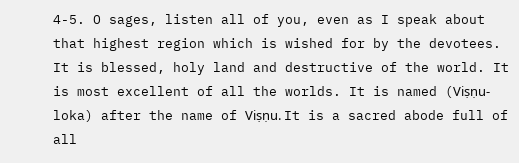4-5. O sages, listen all of you, even as I speak about that highest region which is wished for by the devotees. It is blessed, holy land and destructive of the world. It is most excellent of all the worlds. It is named (Viṣṇu-loka) after the name of Viṣṇu. It is a sacred abode full of all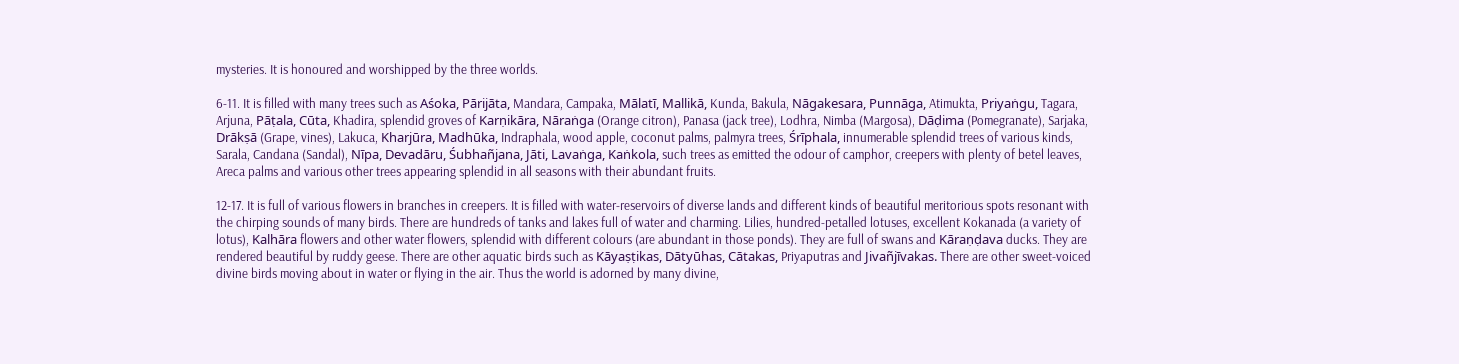mysteries. It is honoured and worshipped by the three worlds.

6-11. It is filled with many trees such as Aśoka, Pārijāta, Mandara, Campaka, Mālatī, Mallikā, Kunda, Bakula, Nāgakesara, Punnāga, Atimukta, Priyaṅgu, Tagara, Arjuna, Pāṭala, Cūta, Khadira, splendid groves of Karṇikāra, Nāraṅga (Orange citron), Panasa (jack tree), Lodhra, Nimba (Margosa), Dāḍima (Pomegranate), Sarjaka, Drākṣā (Grape, vines), Lakuca, Kharjūra, Madhūka, Indraphala, wood apple, coconut palms, palmyra trees, Śrīphala, innumerable splendid trees of various kinds, Sarala, Candana (Sandal), Nīpa, Devadāru, Śubhañjana, Jāti, Lavaṅga, Kaṅkola, such trees as emitted the odour of camphor, creepers with plenty of betel leaves, Areca palms and various other trees appearing splendid in all seasons with their abundant fruits.

12-17. It is full of various flowers in branches in creepers. It is filled with water-reservoirs of diverse lands and different kinds of beautiful meritorious spots resonant with the chirping sounds of many birds. There are hundreds of tanks and lakes full of water and charming. Lilies, hundred-petalled lotuses, excellent Kokanada (a variety of lotus), Kalhāra flowers and other water flowers, splendid with different colours (are abundant in those ponds). They are full of swans and Kāraṇḍava ducks. They are rendered beautiful by ruddy geese. There are other aquatic birds such as Kāyaṣṭikas, Dātyūhas, Cātakas, Priyaputras and Jivañjīvakas. There are other sweet-voiced divine birds moving about in water or flying in the air. Thus the world is adorned by many divine,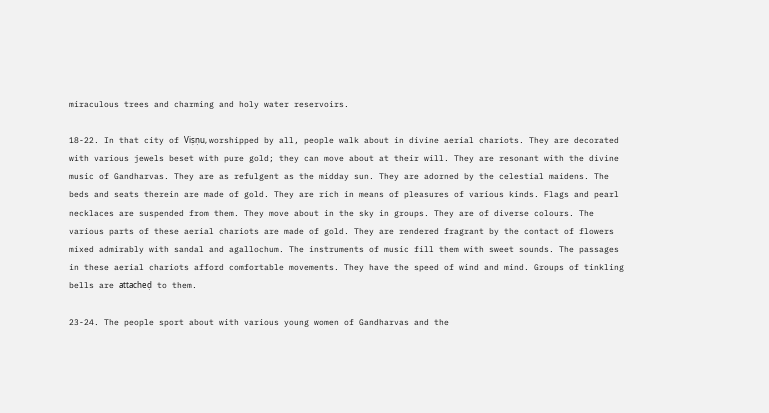miraculous trees and charming and holy water reservoirs.

18-22. In that city of Viṣṇu, worshipped by all, people walk about in divine aerial chariots. They are decorated with various jewels beset with pure gold; they can move about at their will. They are resonant with the divine music of Gandharvas. They are as refulgent as the midday sun. They are adorned by the celestial maidens. The beds and seats therein are made of gold. They are rich in means of pleasures of various kinds. Flags and pearl necklaces are suspended from them. They move about in the sky in groups. They are of diverse colours. The various parts of these aerial chariots are made of gold. They are rendered fragrant by the contact of flowers mixed admirably with sandal and agallochum. The instruments of music fill them with sweet sounds. The passages in these aerial chariots afford comfortable movements. They have the speed of wind and mind. Groups of tinkling bells are attacheḍ to them.

23-24. The people sport about with various young women of Gandharvas and the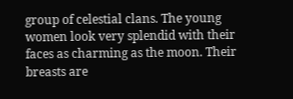group of celestial clans. The young women look very splendid with their faces as charming as the moon. Their breasts are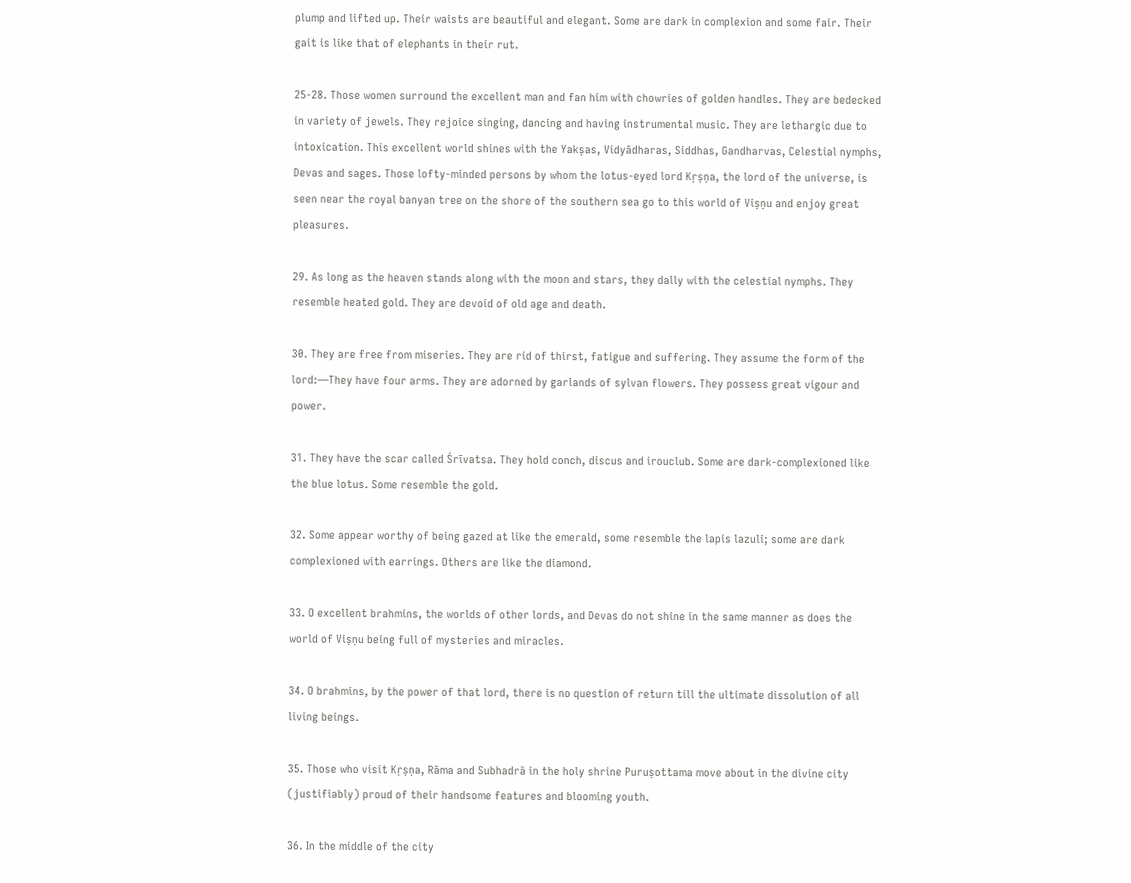plump and lifted up. Their waists are beautiful and elegant. Some are dark in complexion and some fair. Their gait is like that of elephants in their rut.

25-28. Those women surround the excellent man and fan him with chowries of golden handles. They are bedecked in variety of jewels. They rejoice singing, dancing and having instrumental music. They are lethargic due to intoxication. This excellent world shines with the Yakṣas, Vidyādharas, Siddhas, Gandharvas, Celestial nymphs, Devas and sages. Those lofty-minded persons by whom the lotus-eyed lord Kṛṣṇa, the lord of the universe, is seen near the royal banyan tree on the shore of the southern sea go to this world of Viṣṇu and enjoy great pleasures.

29. As long as the heaven stands along with the moon and stars, they dally with the celestial nymphs. They resemble heated gold. They are devoid of old age and death.

30. They are free from miseries. They are rid of thirst, fatigue and suffering. They assume the form of the lord:—They have four arms. They are adorned by garlands of sylvan flowers. They possess great vigour and power.

31. They have the scar called Śrīvatsa. They hold conch, discus and irouclub. Some are dark-complexioned like the blue lotus. Some resemble the gold.

32. Some appear worthy of being gazed at like the emerald, some resemble the lapis lazuli; some are dark complexioned with earrings. Others are like the diamond.

33. O excellent brahmins, the worlds of other lords, and Devas do not shine in the same manner as does the world of Viṣṇu being full of mysteries and miracles.

34. O brahmins, by the power of that lord, there is no question of return till the ultimate dissolution of all living beings.

35. Those who visit Kṛṣṇa, Rāma and Subhadrā in the holy shrine Puruṣottama move about in the divine city (justifiably) proud of their handsome features and blooming youth.

36. In the middle of the city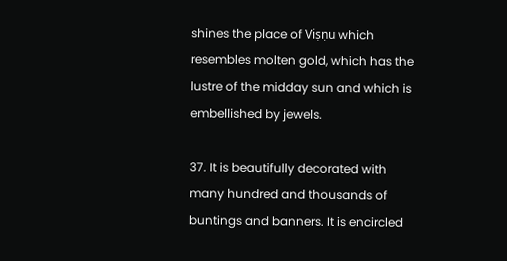shines the place of Viṣṇu which resembles molten gold, which has the lustre of the midday sun and which is embellished by jewels.

37. It is beautifully decorated with many hundred and thousands of buntings and banners. It is encircled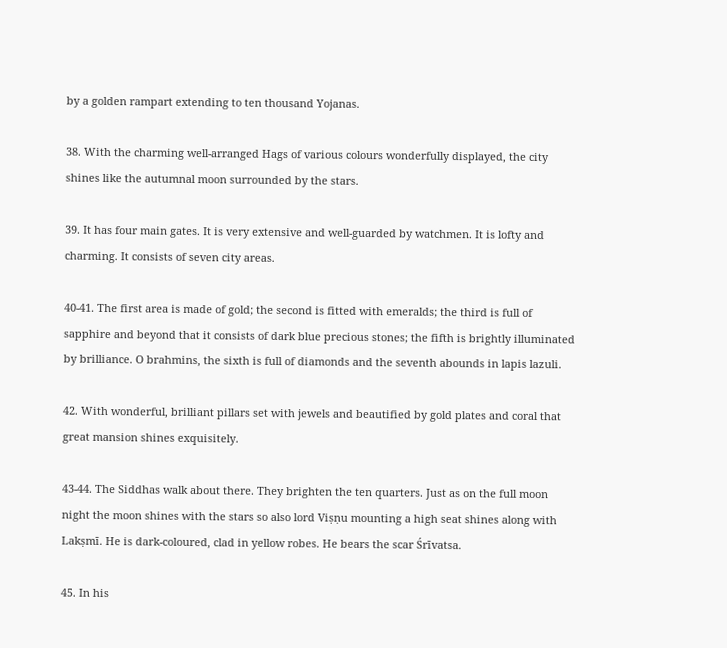by a golden rampart extending to ten thousand Yojanas.

38. With the charming well-arranged Hags of various colours wonderfully displayed, the city shines like the autumnal moon surrounded by the stars.

39. It has four main gates. It is very extensive and well-guarded by watchmen. It is lofty and charming. It consists of seven city areas.

40-41. The first area is made of gold; the second is fitted with emeralds; the third is full of sapphire and beyond that it consists of dark blue precious stones; the fifth is brightly illuminated by brilliance. O brahmins, the sixth is full of diamonds and the seventh abounds in lapis lazuli.

42. With wonderful, brilliant pillars set with jewels and beautified by gold plates and coral that great mansion shines exquisitely.

43-44. The Siddhas walk about there. They brighten the ten quarters. Just as on the full moon night the moon shines with the stars so also lord Viṣṇu mounting a high seat shines along with Lakṣmī. He is dark-coloured, clad in yellow robes. He bears the scar Śrīvatsa.

45. In his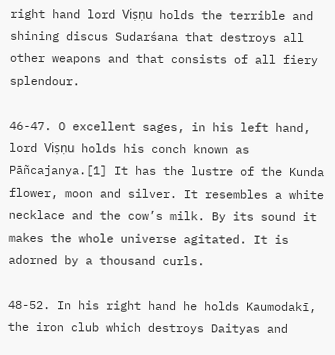right hand lord Viṣṇu holds the terrible and shining discus Sudarśana that destroys all other weapons and that consists of all fiery splendour.

46-47. O excellent sages, in his left hand, lord Viṣṇu holds his conch known as Pāñcajanya.[1] It has the lustre of the Kunda flower, moon and silver. It resembles a white necklace and the cow’s milk. By its sound it makes the whole universe agitated. It is adorned by a thousand curls.

48-52. In his right hand he holds Kaumodakī, the iron club which destroys Daityas and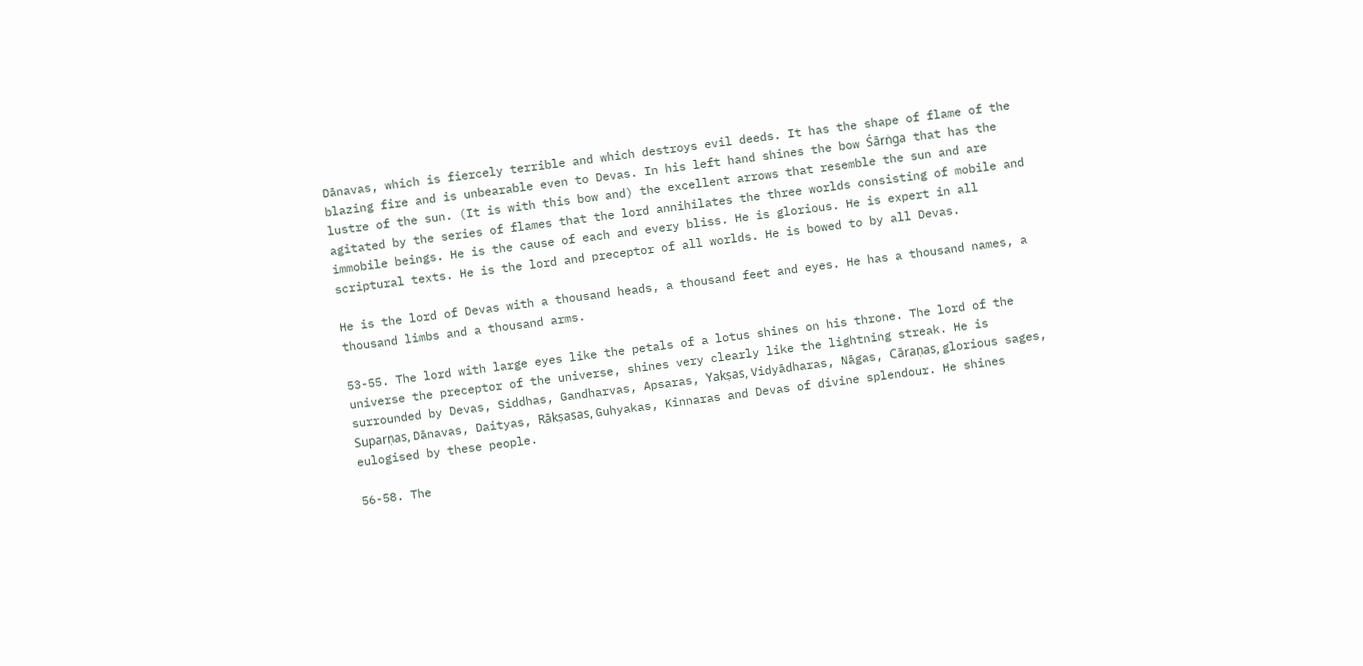Dānavas, which is fiercely terrible and which destroys evil deeds. It has the shape of flame of the blazing fire and is unbearable even to Devas. In his left hand shines the bow Śārṅga that has the lustre of the sun. (It is with this bow and) the excellent arrows that resemble the sun and are agitated by the series of flames that the lord annihilates the three worlds consisting of mobile and immobile beings. He is the cause of each and every bliss. He is glorious. He is expert in all scriptural texts. He is the lord and preceptor of all worlds. He is bowed to by all Devas.

He is the lord of Devas with a thousand heads, a thousand feet and eyes. He has a thousand names, a thousand limbs and a thousand arms.

53-55. The lord with large eyes like the petals of a lotus shines on his throne. The lord of the universe the preceptor of the universe, shines very clearly like the lightning streak. He is surrounded by Devas, Siddhas, Gandharvas, Apsaras, Yakṣas, Vidyādharas, Nāgas, Cāraṇas, glorious sages, Suparṇas, Dānavas, Daityas, Rākṣasas, Guhyakas, Kinnaras and Devas of divine splendour. He shines eulogised by these people.

56-58. The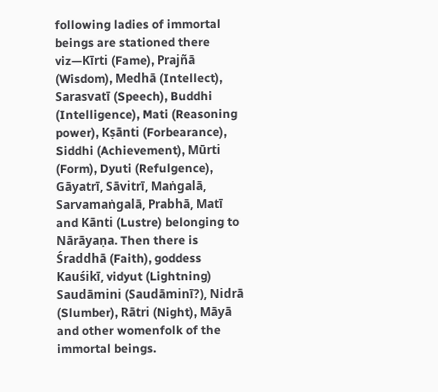following ladies of immortal beings are stationed there viz—Kīrti (Fame), Prajñā (Wisdom), Medhā (Intellect), Sarasvatī (Speech), Buddhi (Intelligence), Mati (Reasoning power), Kṣānti (Forbearance), Siddhi (Achievement), Mūrti (Form), Dyuti (Refulgence), Gāyatrī, Sāvitrī, Maṅgalā, Sarvamaṅgalā, Prabhā, Matī and Kānti (Lustre) belonging to Nārāyaṇa. Then there is Śraddhā (Faith), goddess Kauśikī, vidyut (Lightning) Saudāmini (Saudāminī?), Nidrā (Slumber), Rātri (Night), Māyā and other womenfolk of the immortal beings.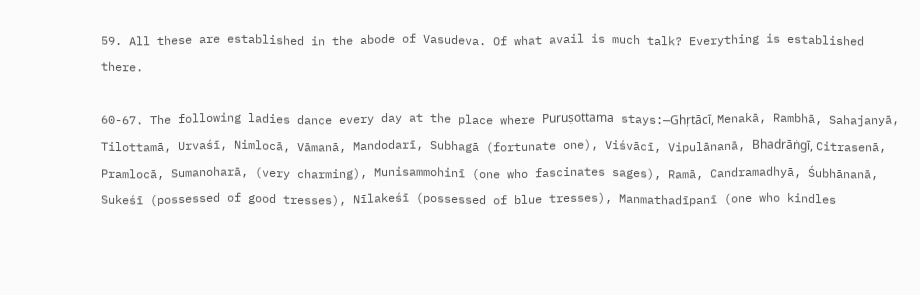59. All these are established in the abode of Vasudeva. Of what avail is much talk? Everything is established there.

60-67. The following ladies dance every day at the place where Puruṣottama stays:—Ghṛtācī, Menakā, Rambhā, Sahajanyā, Tilottamā, Urvaśī, Nimlocā, Vāmanā, Mandodarī, Subhagā (fortunate one), Viśvācī, Vipulānanā, Bhadrāṅgī, Citrasenā, Pramlocā, Sumanoharā, (very charming), Munisammohinī (one who fascinates sages), Ramā, Candramadhyā, Śubhānanā, Sukeśī (possessed of good tresses), Nīlakeśī (possessed of blue tresses), Manmathadīpanī (one who kindles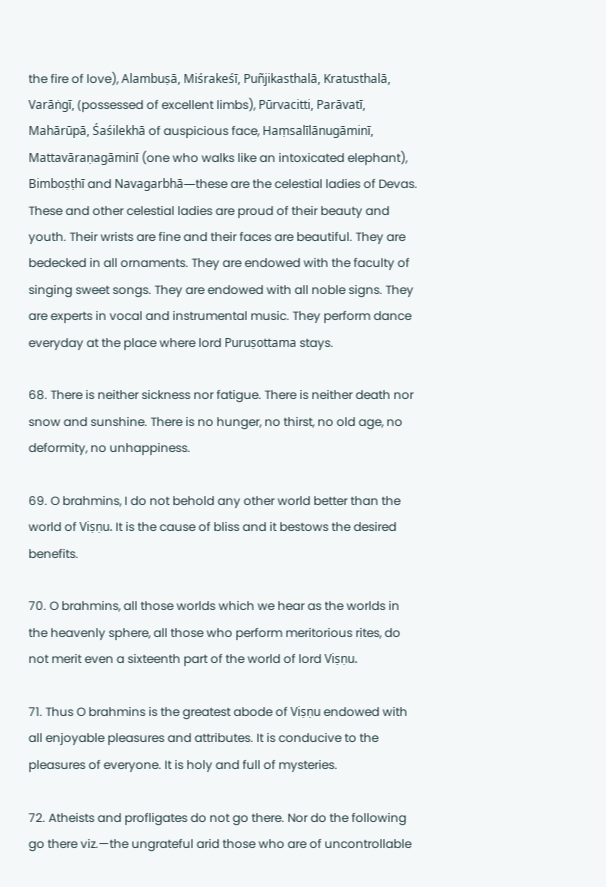the fire of love), Alambuṣā, Miśrakeśī, Puñjikasthalā, Kratusthalā, Varāṅgī, (possessed of excellent limbs), Pūrvacitti, Parāvatī, Mahārūpā, Śaśilekhā of auspicious face, Haṃsalīlānugāminī, Mattavāraṇagāminī (one who walks like an intoxicated elephant), Bimboṣṭhī and Navagarbhā—these are the celestial ladies of Devas. These and other celestial ladies are proud of their beauty and youth. Their wrists are fine and their faces are beautiful. They are bedecked in all ornaments. They are endowed with the faculty of singing sweet songs. They are endowed with all noble signs. They are experts in vocal and instrumental music. They perform dance everyday at the place where lord Puruṣottama stays.

68. There is neither sickness nor fatigue. There is neither death nor snow and sunshine. There is no hunger, no thirst, no old age, no deformity, no unhappiness.

69. O brahmins, I do not behold any other world better than the world of Viṣṇu. It is the cause of bliss and it bestows the desired benefits.

70. O brahmins, all those worlds which we hear as the worlds in the heavenly sphere, all those who perform meritorious rites, do not merit even a sixteenth part of the world of lord Viṣṇu.

71. Thus O brahmins is the greatest abode of Viṣṇu endowed with all enjoyable pleasures and attributes. It is conducive to the pleasures of everyone. It is holy and full of mysteries.

72. Atheists and profligates do not go there. Nor do the following go there viz.—the ungrateful arid those who are of uncontrollable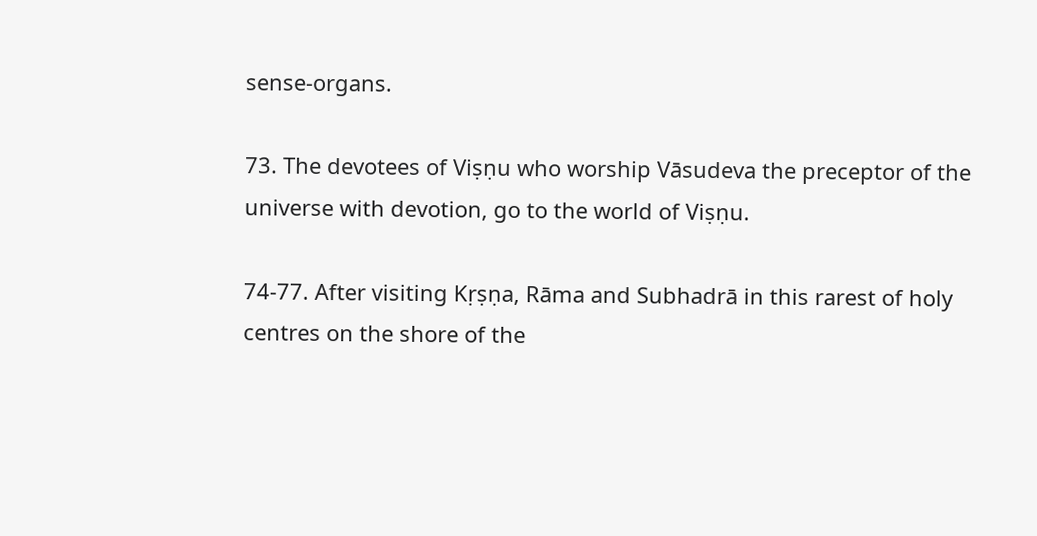sense-organs.

73. The devotees of Viṣṇu who worship Vāsudeva the preceptor of the universe with devotion, go to the world of Viṣṇu.

74-77. After visiting Kṛṣṇa, Rāma and Subhadrā in this rarest of holy centres on the shore of the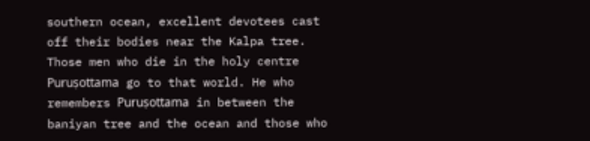southern ocean, excellent devotees cast off their bodies near the Kalpa tree. Those men who die in the holy centre Puruṣottama go to that world. He who remembers Puruṣottama in between the baniyan tree and the ocean and those who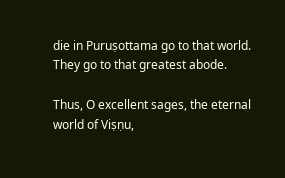die in Puruṣottama go to that world. They go to that greatest abode.

Thus, O excellent sages, the eternal world of Viṣṇu,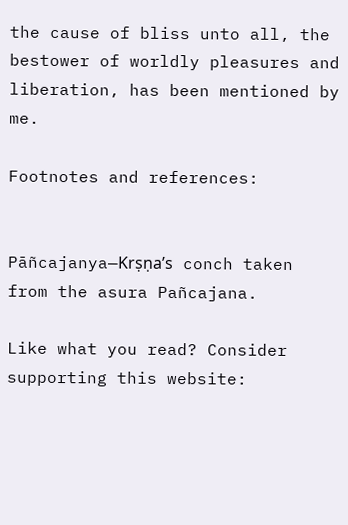the cause of bliss unto all, the bestower of worldly pleasures and liberation, has been mentioned by me.

Footnotes and references:


Pāñcajanya—Krṣṇa’s conch taken from the asura Pañcajana.

Like what you read? Consider supporting this website: